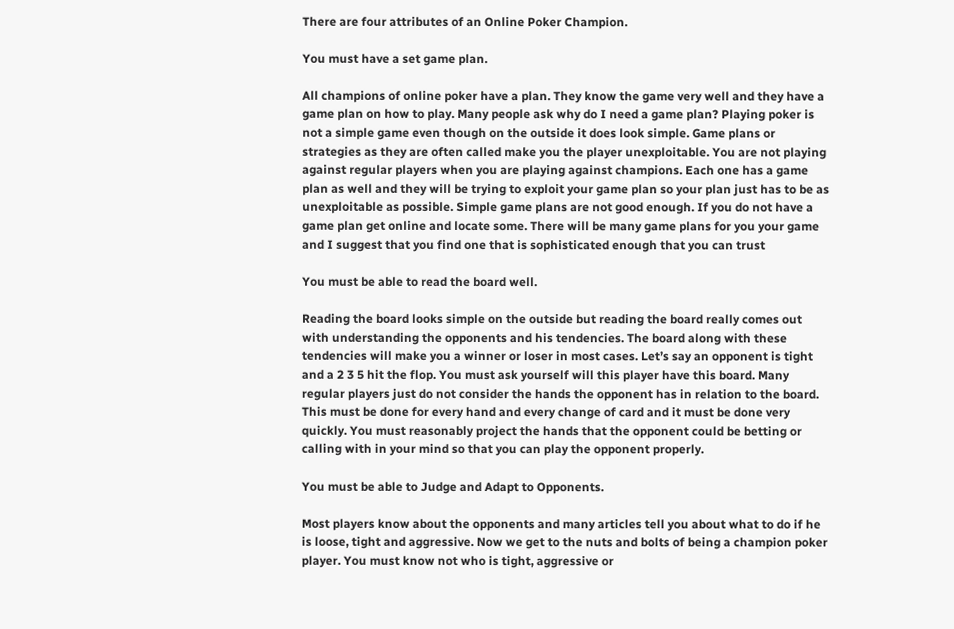There are four attributes of an Online Poker Champion.

You must have a set game plan.

All champions of online poker have a plan. They know the game very well and they have a game plan on how to play. Many people ask why do I need a game plan? Playing poker is not a simple game even though on the outside it does look simple. Game plans or strategies as they are often called make you the player unexploitable. You are not playing against regular players when you are playing against champions. Each one has a game plan as well and they will be trying to exploit your game plan so your plan just has to be as unexploitable as possible. Simple game plans are not good enough. If you do not have a game plan get online and locate some. There will be many game plans for you your game and I suggest that you find one that is sophisticated enough that you can trust

You must be able to read the board well.

Reading the board looks simple on the outside but reading the board really comes out with understanding the opponents and his tendencies. The board along with these tendencies will make you a winner or loser in most cases. Let’s say an opponent is tight and a 2 3 5 hit the flop. You must ask yourself will this player have this board. Many regular players just do not consider the hands the opponent has in relation to the board. This must be done for every hand and every change of card and it must be done very quickly. You must reasonably project the hands that the opponent could be betting or calling with in your mind so that you can play the opponent properly.

You must be able to Judge and Adapt to Opponents.

Most players know about the opponents and many articles tell you about what to do if he is loose, tight and aggressive. Now we get to the nuts and bolts of being a champion poker player. You must know not who is tight, aggressive or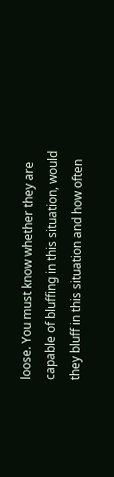loose. You must know whether they are capable of bluffing in this situation, would they bluff in this situation and how often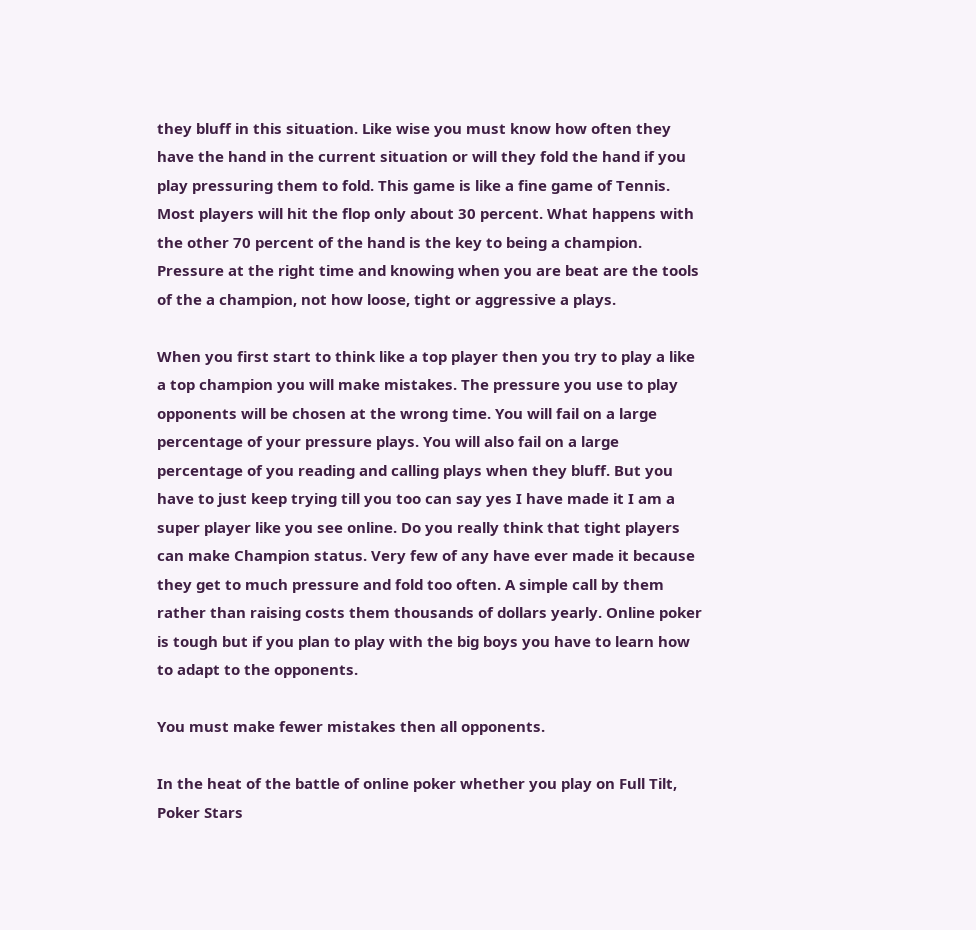they bluff in this situation. Like wise you must know how often they have the hand in the current situation or will they fold the hand if you play pressuring them to fold. This game is like a fine game of Tennis. Most players will hit the flop only about 30 percent. What happens with the other 70 percent of the hand is the key to being a champion. Pressure at the right time and knowing when you are beat are the tools of the a champion, not how loose, tight or aggressive a plays.

When you first start to think like a top player then you try to play a like a top champion you will make mistakes. The pressure you use to play opponents will be chosen at the wrong time. You will fail on a large percentage of your pressure plays. You will also fail on a large percentage of you reading and calling plays when they bluff. But you have to just keep trying till you too can say yes I have made it I am a super player like you see online. Do you really think that tight players can make Champion status. Very few of any have ever made it because they get to much pressure and fold too often. A simple call by them rather than raising costs them thousands of dollars yearly. Online poker is tough but if you plan to play with the big boys you have to learn how to adapt to the opponents.

You must make fewer mistakes then all opponents.

In the heat of the battle of online poker whether you play on Full Tilt, Poker Stars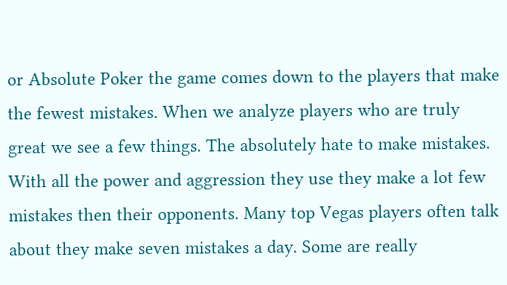or Absolute Poker the game comes down to the players that make the fewest mistakes. When we analyze players who are truly great we see a few things. The absolutely hate to make mistakes. With all the power and aggression they use they make a lot few mistakes then their opponents. Many top Vegas players often talk about they make seven mistakes a day. Some are really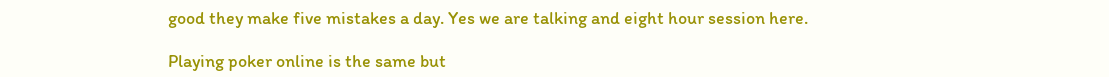good they make five mistakes a day. Yes we are talking and eight hour session here.

Playing poker online is the same but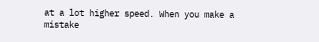at a lot higher speed. When you make a mistake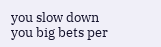you slow down you big bets per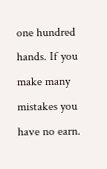one hundred hands. If you make many mistakes you have no earn.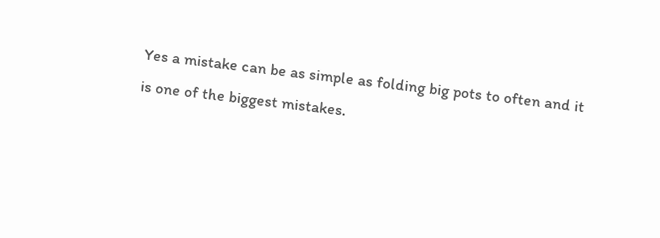Yes a mistake can be as simple as folding big pots to often and it is one of the biggest mistakes.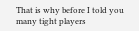That is why before I told you many tight players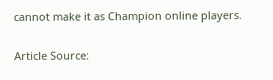cannot make it as Champion online players.

Article Source: